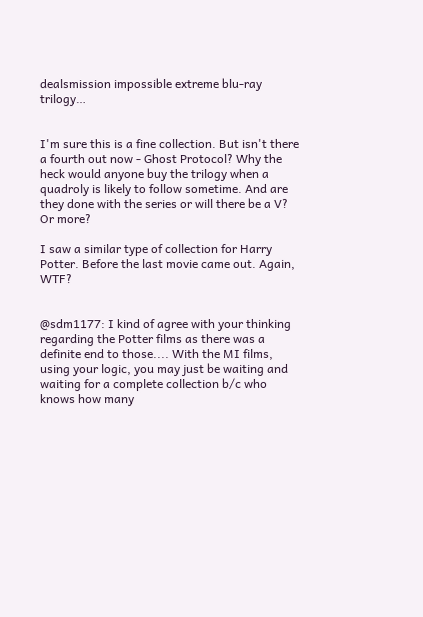dealsmission impossible extreme blu-ray trilogy…


I'm sure this is a fine collection. But isn't there a fourth out now - Ghost Protocol? Why the heck would anyone buy the trilogy when a quadroly is likely to follow sometime. And are they done with the series or will there be a V? Or more?

I saw a similar type of collection for Harry Potter. Before the last movie came out. Again, WTF?


@sdm1177: I kind of agree with your thinking regarding the Potter films as there was a definite end to those.... With the MI films, using your logic, you may just be waiting and waiting for a complete collection b/c who knows how many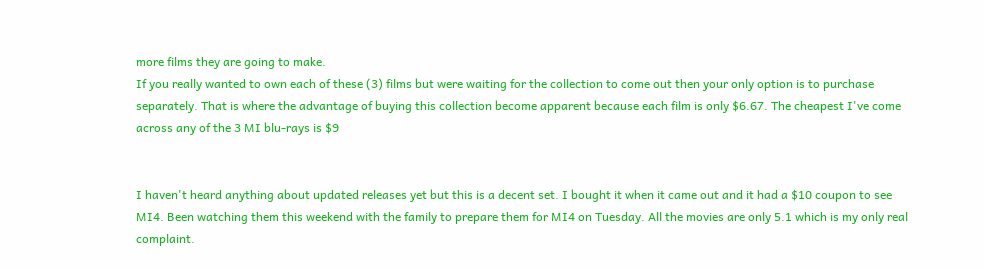more films they are going to make.
If you really wanted to own each of these (3) films but were waiting for the collection to come out then your only option is to purchase separately. That is where the advantage of buying this collection become apparent because each film is only $6.67. The cheapest I've come across any of the 3 MI blu-rays is $9


I haven't heard anything about updated releases yet but this is a decent set. I bought it when it came out and it had a $10 coupon to see MI4. Been watching them this weekend with the family to prepare them for MI4 on Tuesday. All the movies are only 5.1 which is my only real complaint.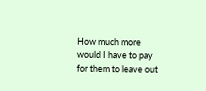How much more would I have to pay for them to leave out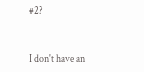#2?


I don't have an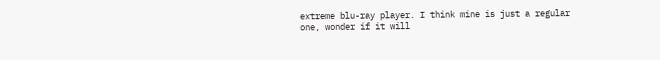extreme blu-ray player. I think mine is just a regular one, wonder if it will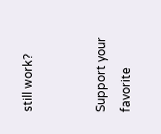still work?


Support your favorite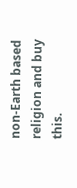non-Earth based religion and buy this.